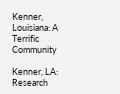Kenner, Louisiana: A Terrific Community

Kenner, LA: Research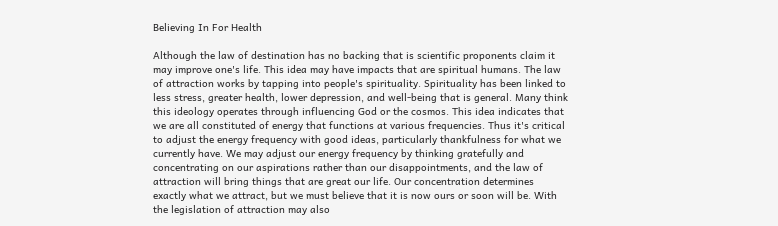Believing In For Health

Although the law of destination has no backing that is scientific proponents claim it may improve one's life. This idea may have impacts that are spiritual humans. The law of attraction works by tapping into people's spirituality. Spirituality has been linked to less stress, greater health, lower depression, and well-being that is general. Many think this ideology operates through influencing God or the cosmos. This idea indicates that we are all constituted of energy that functions at various frequencies. Thus it's critical to adjust the energy frequency with good ideas, particularly thankfulness for what we currently have. We may adjust our energy frequency by thinking gratefully and concentrating on our aspirations rather than our disappointments, and the law of attraction will bring things that are great our life. Our concentration determines exactly what we attract, but we must believe that it is now ours or soon will be. With the legislation of attraction may also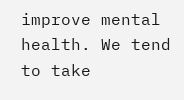improve mental health. We tend to take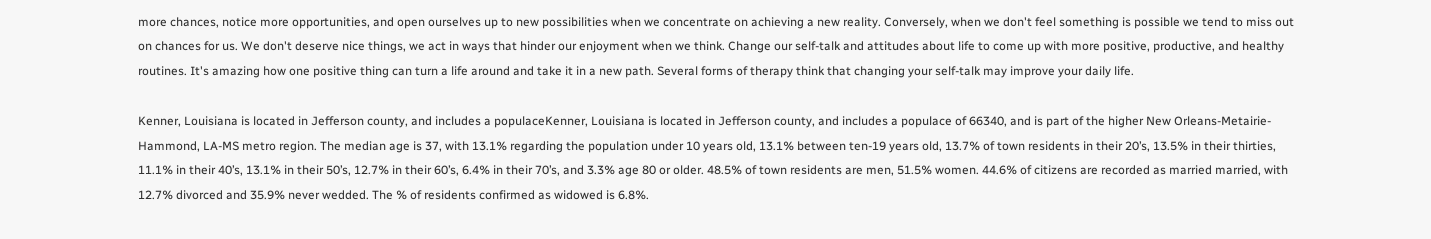more chances, notice more opportunities, and open ourselves up to new possibilities when we concentrate on achieving a new reality. Conversely, when we don't feel something is possible we tend to miss out on chances for us. We don't deserve nice things, we act in ways that hinder our enjoyment when we think. Change our self-talk and attitudes about life to come up with more positive, productive, and healthy routines. It's amazing how one positive thing can turn a life around and take it in a new path. Several forms of therapy think that changing your self-talk may improve your daily life.

Kenner, Louisiana is located in Jefferson county, and includes a populaceKenner, Louisiana is located in Jefferson county, and includes a populace of 66340, and is part of the higher New Orleans-Metairie-Hammond, LA-MS metro region. The median age is 37, with 13.1% regarding the population under 10 years old, 13.1% between ten-19 years old, 13.7% of town residents in their 20’s, 13.5% in their thirties, 11.1% in their 40’s, 13.1% in their 50’s, 12.7% in their 60’s, 6.4% in their 70’s, and 3.3% age 80 or older. 48.5% of town residents are men, 51.5% women. 44.6% of citizens are recorded as married married, with 12.7% divorced and 35.9% never wedded. The % of residents confirmed as widowed is 6.8%.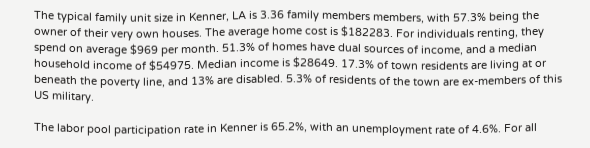The typical family unit size in Kenner, LA is 3.36 family members members, with 57.3% being the owner of their very own houses. The average home cost is $182283. For individuals renting, they spend on average $969 per month. 51.3% of homes have dual sources of income, and a median household income of $54975. Median income is $28649. 17.3% of town residents are living at or beneath the poverty line, and 13% are disabled. 5.3% of residents of the town are ex-members of this US military.

The labor pool participation rate in Kenner is 65.2%, with an unemployment rate of 4.6%. For all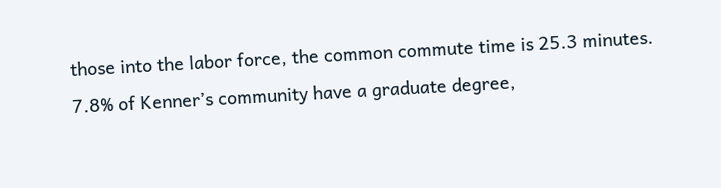those into the labor force, the common commute time is 25.3 minutes. 7.8% of Kenner’s community have a graduate degree,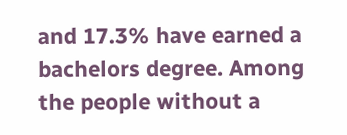and 17.3% have earned a bachelors degree. Among the people without a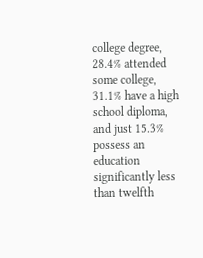college degree, 28.4% attended some college, 31.1% have a high school diploma, and just 15.3% possess an education significantly less than twelfth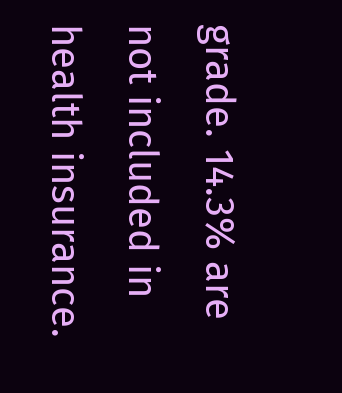grade. 14.3% are not included in health insurance.